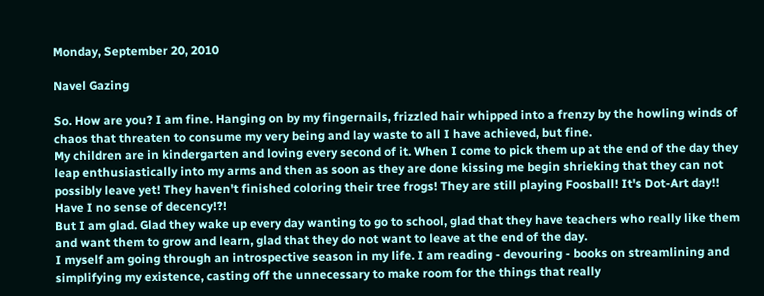Monday, September 20, 2010

Navel Gazing

So. How are you? I am fine. Hanging on by my fingernails, frizzled hair whipped into a frenzy by the howling winds of chaos that threaten to consume my very being and lay waste to all I have achieved, but fine.
My children are in kindergarten and loving every second of it. When I come to pick them up at the end of the day they leap enthusiastically into my arms and then as soon as they are done kissing me begin shrieking that they can not possibly leave yet! They haven't finished coloring their tree frogs! They are still playing Foosball! It's Dot-Art day!! Have I no sense of decency!?!
But I am glad. Glad they wake up every day wanting to go to school, glad that they have teachers who really like them and want them to grow and learn, glad that they do not want to leave at the end of the day.
I myself am going through an introspective season in my life. I am reading - devouring - books on streamlining and simplifying my existence, casting off the unnecessary to make room for the things that really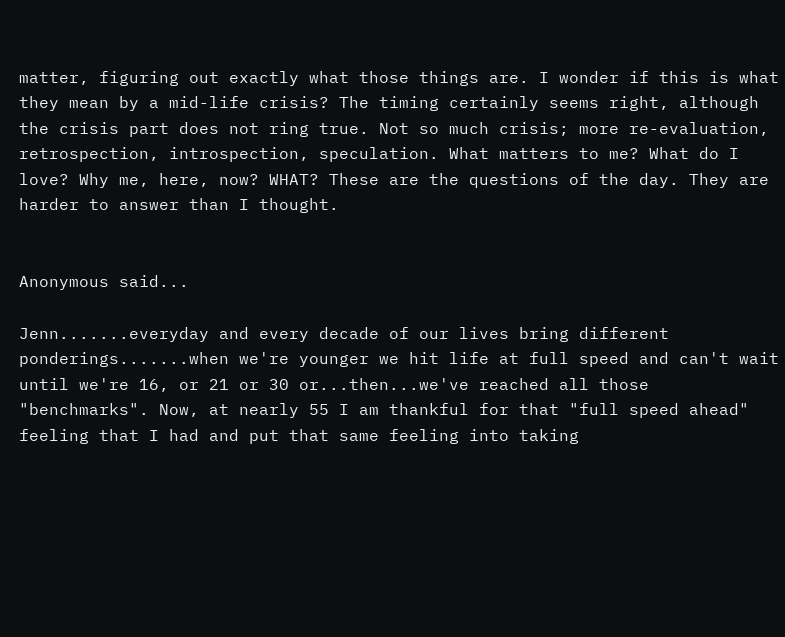matter, figuring out exactly what those things are. I wonder if this is what they mean by a mid-life crisis? The timing certainly seems right, although the crisis part does not ring true. Not so much crisis; more re-evaluation, retrospection, introspection, speculation. What matters to me? What do I love? Why me, here, now? WHAT? These are the questions of the day. They are harder to answer than I thought.


Anonymous said...

Jenn.......everyday and every decade of our lives bring different ponderings.......when we're younger we hit life at full speed and can't wait until we're 16, or 21 or 30 or...then...we've reached all those "benchmarks". Now, at nearly 55 I am thankful for that "full speed ahead" feeling that I had and put that same feeling into taking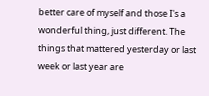better care of myself and those I's a wonderful thing, just different. The things that mattered yesterday or last week or last year are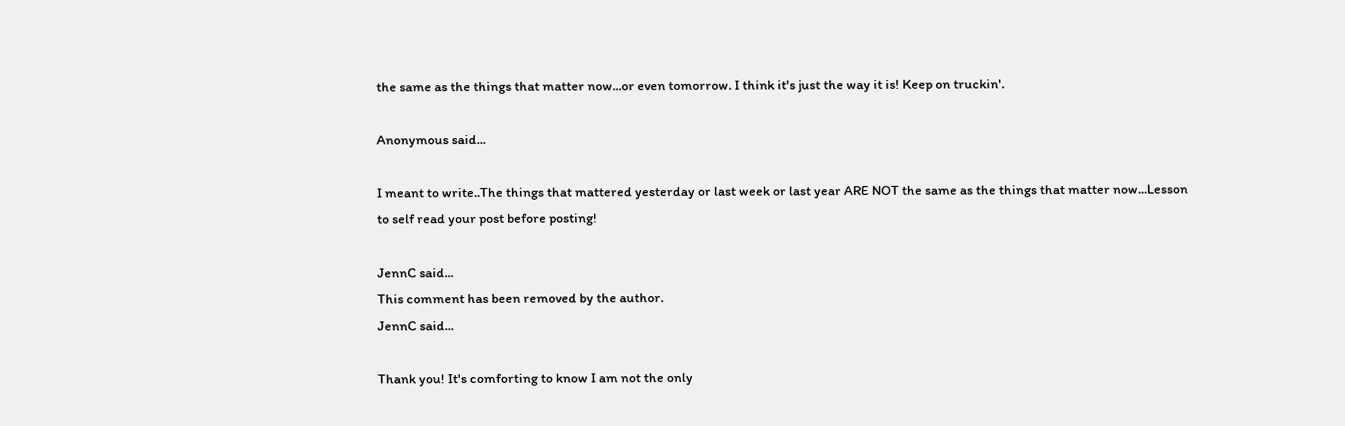the same as the things that matter now...or even tomorrow. I think it's just the way it is! Keep on truckin'.

Anonymous said...

I meant to write..The things that mattered yesterday or last week or last year ARE NOT the same as the things that matter now...Lesson to self read your post before posting!

JennC said...
This comment has been removed by the author.
JennC said...

Thank you! It's comforting to know I am not the only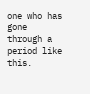one who has gone through a period like this.